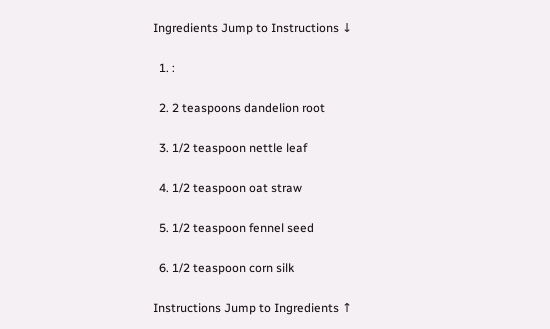Ingredients Jump to Instructions ↓

  1. :

  2. 2 teaspoons dandelion root

  3. 1/2 teaspoon nettle leaf

  4. 1/2 teaspoon oat straw

  5. 1/2 teaspoon fennel seed

  6. 1/2 teaspoon corn silk

Instructions Jump to Ingredients ↑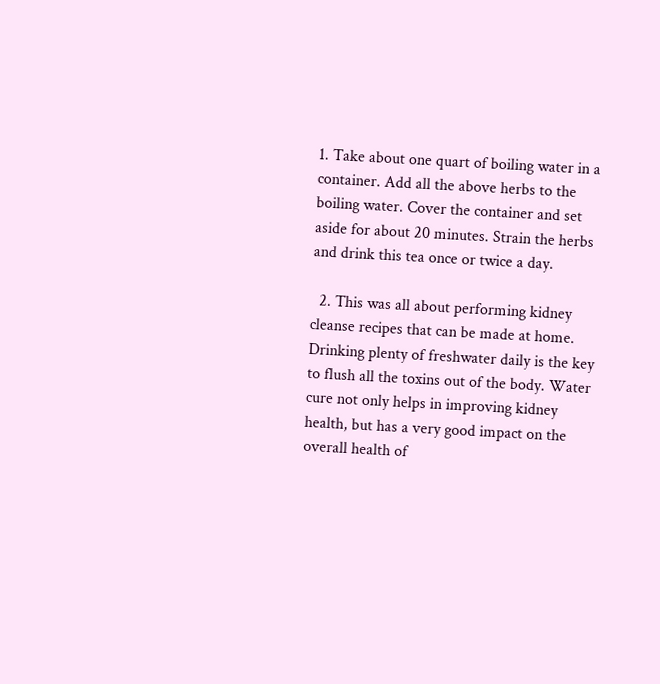1. Take about one quart of boiling water in a container. Add all the above herbs to the boiling water. Cover the container and set aside for about 20 minutes. Strain the herbs and drink this tea once or twice a day.

  2. This was all about performing kidney cleanse recipes that can be made at home. Drinking plenty of freshwater daily is the key to flush all the toxins out of the body. Water cure not only helps in improving kidney health, but has a very good impact on the overall health of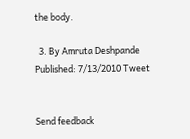the body.

  3. By Amruta Deshpande Published: 7/13/2010 Tweet


Send feedback